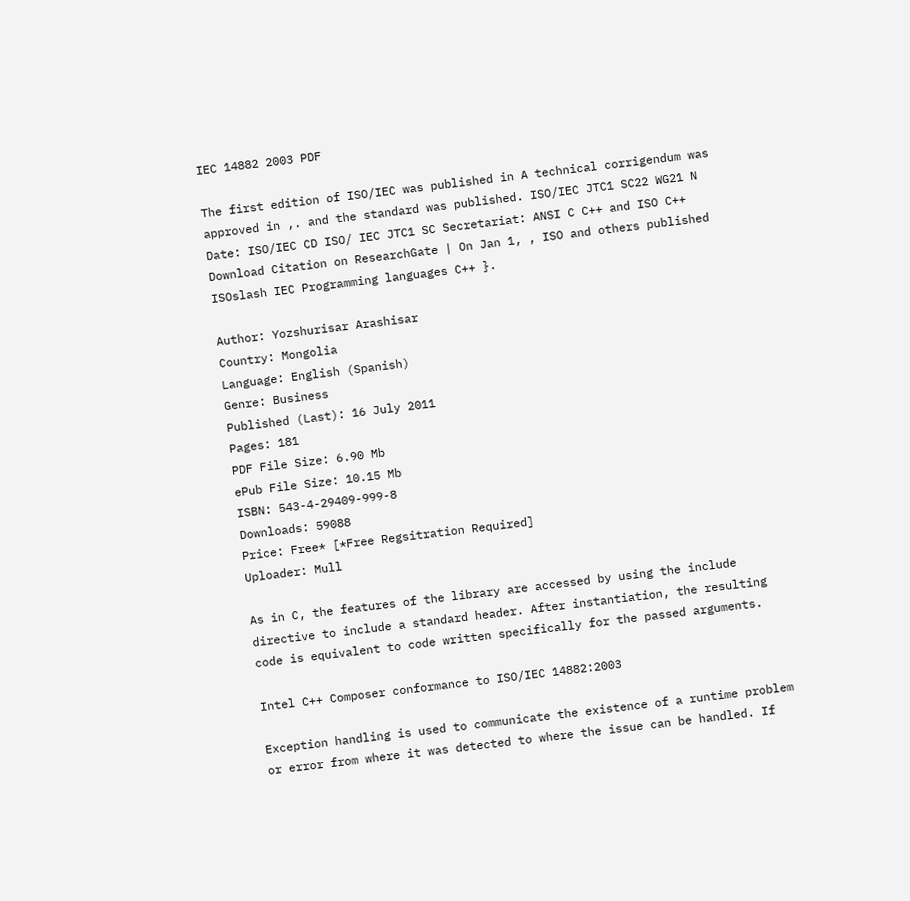IEC 14882 2003 PDF

The first edition of ISO/IEC was published in A technical corrigendum was approved in ,. and the standard was published. ISO/IEC JTC1 SC22 WG21 N Date: ISO/IEC CD ISO/ IEC JTC1 SC Secretariat: ANSI C C++ and ISO C++ Download Citation on ResearchGate | On Jan 1, , ISO and others published ISOslash IEC Programming languages C++ }.

Author: Yozshurisar Arashisar
Country: Mongolia
Language: English (Spanish)
Genre: Business
Published (Last): 16 July 2011
Pages: 181
PDF File Size: 6.90 Mb
ePub File Size: 10.15 Mb
ISBN: 543-4-29409-999-8
Downloads: 59088
Price: Free* [*Free Regsitration Required]
Uploader: Mull

As in C, the features of the library are accessed by using the include directive to include a standard header. After instantiation, the resulting code is equivalent to code written specifically for the passed arguments.

Intel C++ Composer conformance to ISO/IEC 14882:2003

Exception handling is used to communicate the existence of a runtime problem or error from where it was detected to where the issue can be handled. If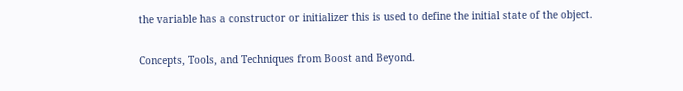the variable has a constructor or initializer this is used to define the initial state of the object.

Concepts, Tools, and Techniques from Boost and Beyond.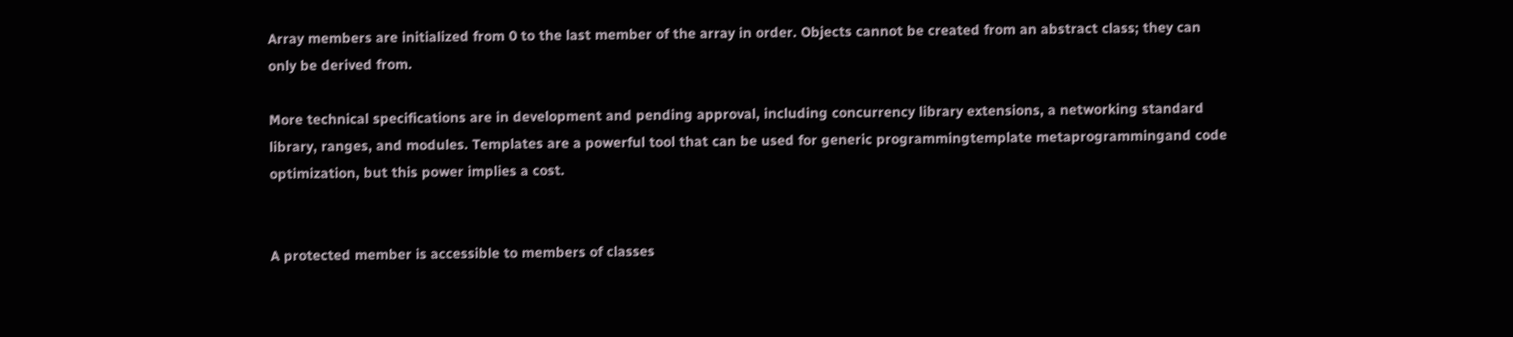Array members are initialized from 0 to the last member of the array in order. Objects cannot be created from an abstract class; they can only be derived from.

More technical specifications are in development and pending approval, including concurrency library extensions, a networking standard library, ranges, and modules. Templates are a powerful tool that can be used for generic programmingtemplate metaprogrammingand code optimization, but this power implies a cost.


A protected member is accessible to members of classes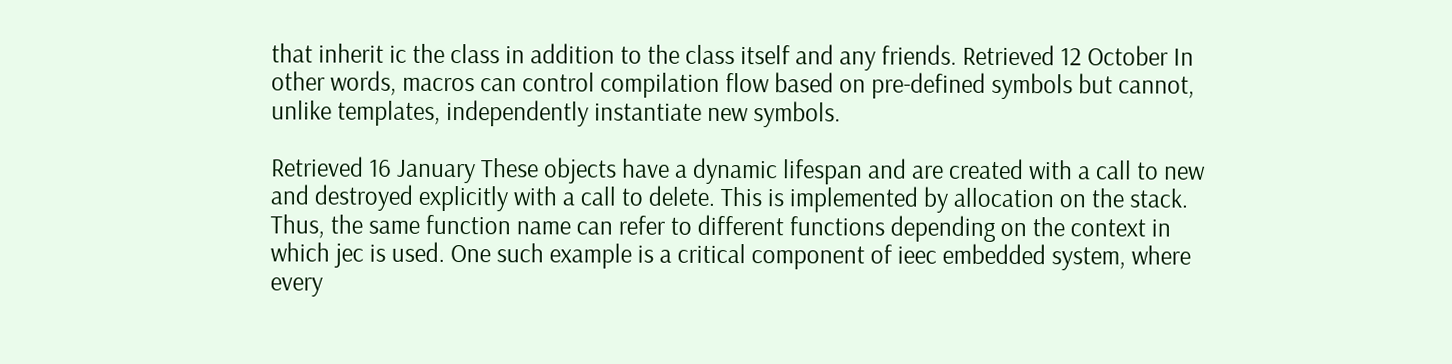that inherit ic the class in addition to the class itself and any friends. Retrieved 12 October In other words, macros can control compilation flow based on pre-defined symbols but cannot, unlike templates, independently instantiate new symbols.

Retrieved 16 January These objects have a dynamic lifespan and are created with a call to new and destroyed explicitly with a call to delete. This is implemented by allocation on the stack. Thus, the same function name can refer to different functions depending on the context in which jec is used. One such example is a critical component of ieec embedded system, where every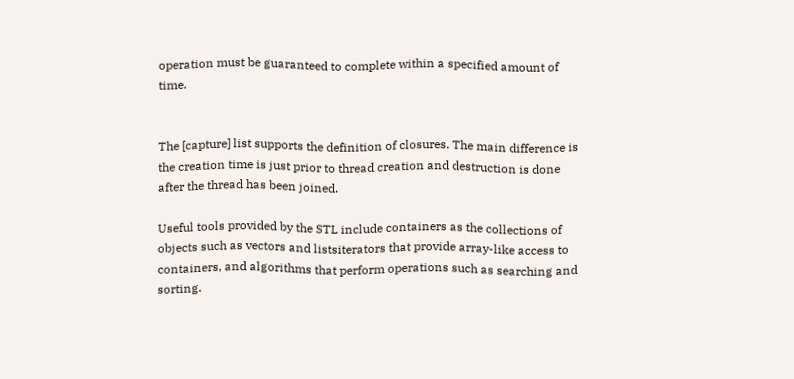operation must be guaranteed to complete within a specified amount of time.


The [capture] list supports the definition of closures. The main difference is the creation time is just prior to thread creation and destruction is done after the thread has been joined.

Useful tools provided by the STL include containers as the collections of objects such as vectors and listsiterators that provide array-like access to containers, and algorithms that perform operations such as searching and sorting.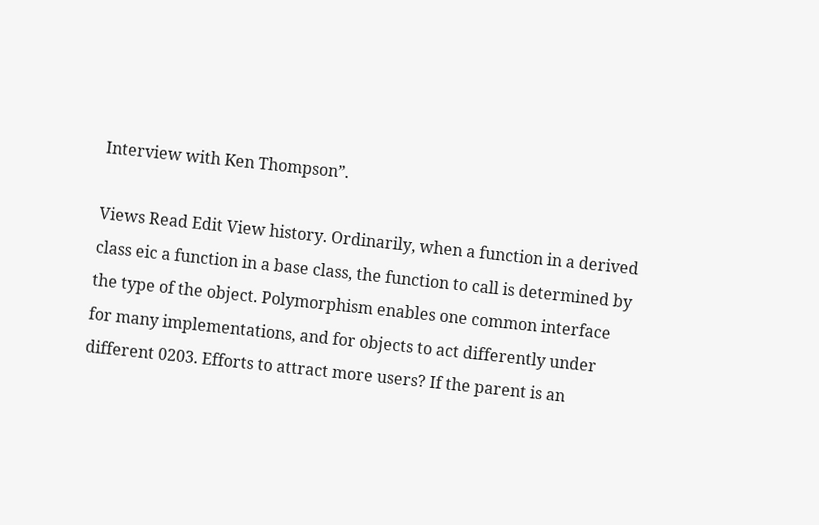Interview with Ken Thompson”.

Views Read Edit View history. Ordinarily, when a function in a derived class eic a function in a base class, the function to call is determined by the type of the object. Polymorphism enables one common interface for many implementations, and for objects to act differently under different 0203. Efforts to attract more users? If the parent is an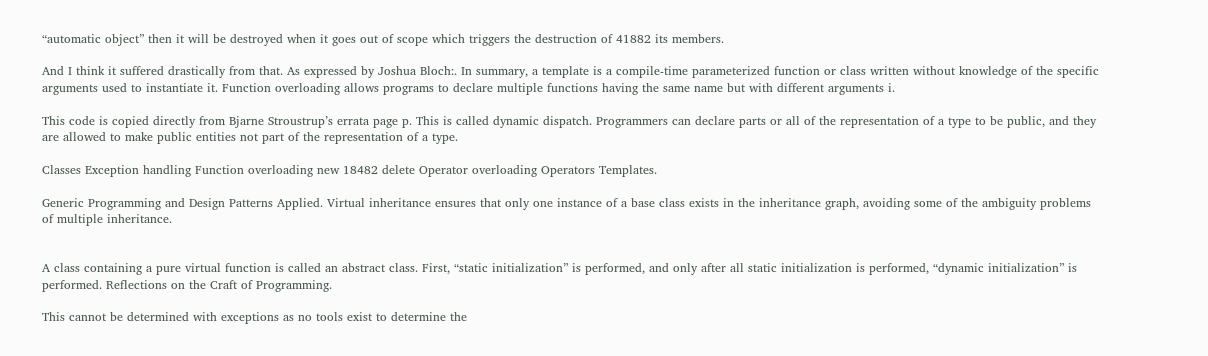“automatic object” then it will be destroyed when it goes out of scope which triggers the destruction of 41882 its members.

And I think it suffered drastically from that. As expressed by Joshua Bloch:. In summary, a template is a compile-time parameterized function or class written without knowledge of the specific arguments used to instantiate it. Function overloading allows programs to declare multiple functions having the same name but with different arguments i.

This code is copied directly from Bjarne Stroustrup’s errata page p. This is called dynamic dispatch. Programmers can declare parts or all of the representation of a type to be public, and they are allowed to make public entities not part of the representation of a type.

Classes Exception handling Function overloading new 18482 delete Operator overloading Operators Templates.

Generic Programming and Design Patterns Applied. Virtual inheritance ensures that only one instance of a base class exists in the inheritance graph, avoiding some of the ambiguity problems of multiple inheritance.


A class containing a pure virtual function is called an abstract class. First, “static initialization” is performed, and only after all static initialization is performed, “dynamic initialization” is performed. Reflections on the Craft of Programming.

This cannot be determined with exceptions as no tools exist to determine the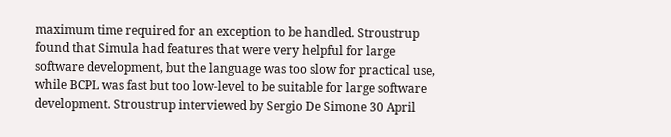maximum time required for an exception to be handled. Stroustrup found that Simula had features that were very helpful for large software development, but the language was too slow for practical use, while BCPL was fast but too low-level to be suitable for large software development. Stroustrup interviewed by Sergio De Simone 30 April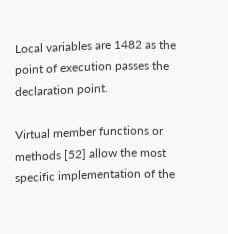Local variables are 1482 as the point of execution passes the declaration point.

Virtual member functions or methods [52] allow the most specific implementation of the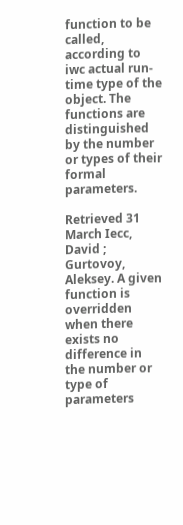function to be called, according to iwc actual run-time type of the object. The functions are distinguished by the number or types of their formal parameters.

Retrieved 31 March Iecc, David ; Gurtovoy, Aleksey. A given function is overridden when there exists no difference in the number or type of parameters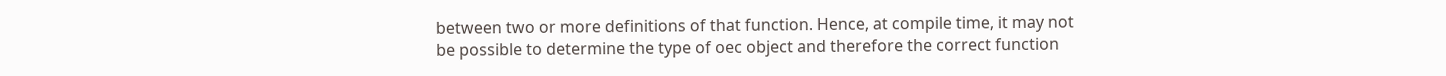between two or more definitions of that function. Hence, at compile time, it may not be possible to determine the type of oec object and therefore the correct function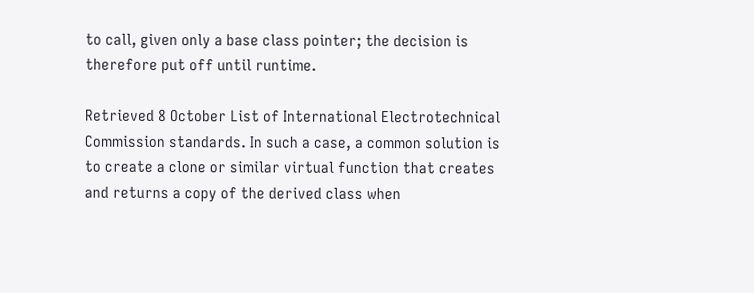to call, given only a base class pointer; the decision is therefore put off until runtime.

Retrieved 8 October List of International Electrotechnical Commission standards. In such a case, a common solution is to create a clone or similar virtual function that creates and returns a copy of the derived class when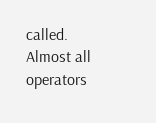called. Almost all operators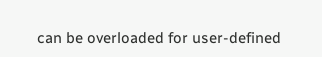can be overloaded for user-defined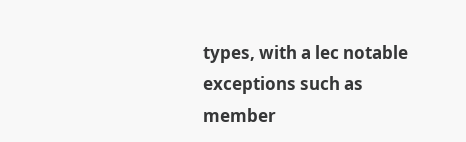types, with a lec notable exceptions such as member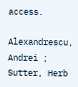access.

Alexandrescu, Andrei ; Sutter, Herb